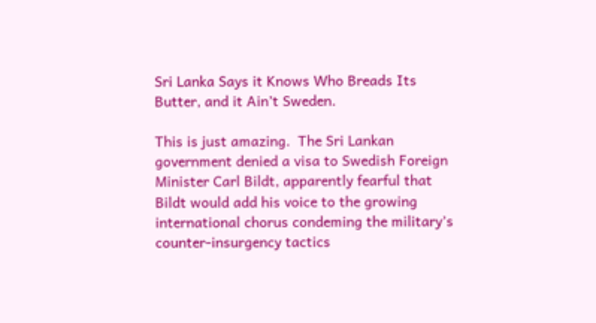Sri Lanka Says it Knows Who Breads Its Butter, and it Ain’t Sweden.

This is just amazing.  The Sri Lankan government denied a visa to Swedish Foreign Minister Carl Bildt, apparently fearful that Bildt would add his voice to the growing  international chorus condeming the military’s counter-insurgency tactics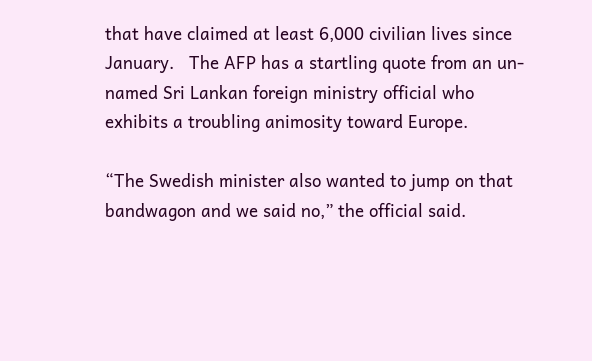that have claimed at least 6,000 civilian lives since January.   The AFP has a startling quote from an un-named Sri Lankan foreign ministry official who exhibits a troubling animosity toward Europe.

“The Swedish minister also wanted to jump on that bandwagon and we said no,” the official said.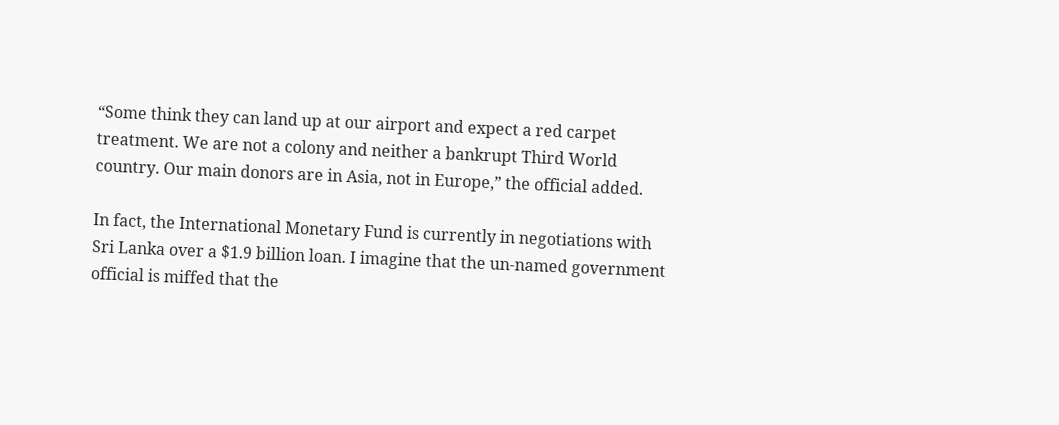“Some think they can land up at our airport and expect a red carpet treatment. We are not a colony and neither a bankrupt Third World country. Our main donors are in Asia, not in Europe,” the official added.

In fact, the International Monetary Fund is currently in negotiations with Sri Lanka over a $1.9 billion loan. I imagine that the un-named government official is miffed that the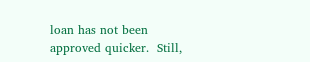loan has not been approved quicker.  Still,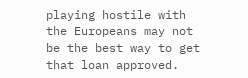playing hostile with the Europeans may not be the best way to get that loan approved.